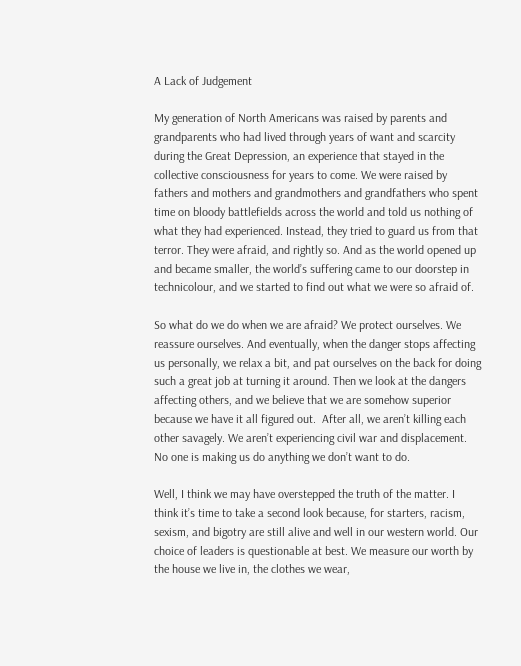A Lack of Judgement

My generation of North Americans was raised by parents and grandparents who had lived through years of want and scarcity during the Great Depression, an experience that stayed in the collective consciousness for years to come. We were raised by fathers and mothers and grandmothers and grandfathers who spent time on bloody battlefields across the world and told us nothing of what they had experienced. Instead, they tried to guard us from that terror. They were afraid, and rightly so. And as the world opened up and became smaller, the world’s suffering came to our doorstep in technicolour, and we started to find out what we were so afraid of.

So what do we do when we are afraid? We protect ourselves. We reassure ourselves. And eventually, when the danger stops affecting us personally, we relax a bit, and pat ourselves on the back for doing such a great job at turning it around. Then we look at the dangers affecting others, and we believe that we are somehow superior because we have it all figured out.  After all, we aren’t killing each other savagely. We aren’t experiencing civil war and displacement. No one is making us do anything we don’t want to do.

Well, I think we may have overstepped the truth of the matter. I think it’s time to take a second look because, for starters, racism, sexism, and bigotry are still alive and well in our western world. Our choice of leaders is questionable at best. We measure our worth by the house we live in, the clothes we wear,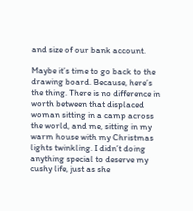and size of our bank account.

Maybe it’s time to go back to the drawing board. Because, here’s the thing. There is no difference in worth between that displaced woman sitting in a camp across the world, and me, sitting in my warm house with my Christmas lights twinkling. I didn’t doing anything special to deserve my cushy life, just as she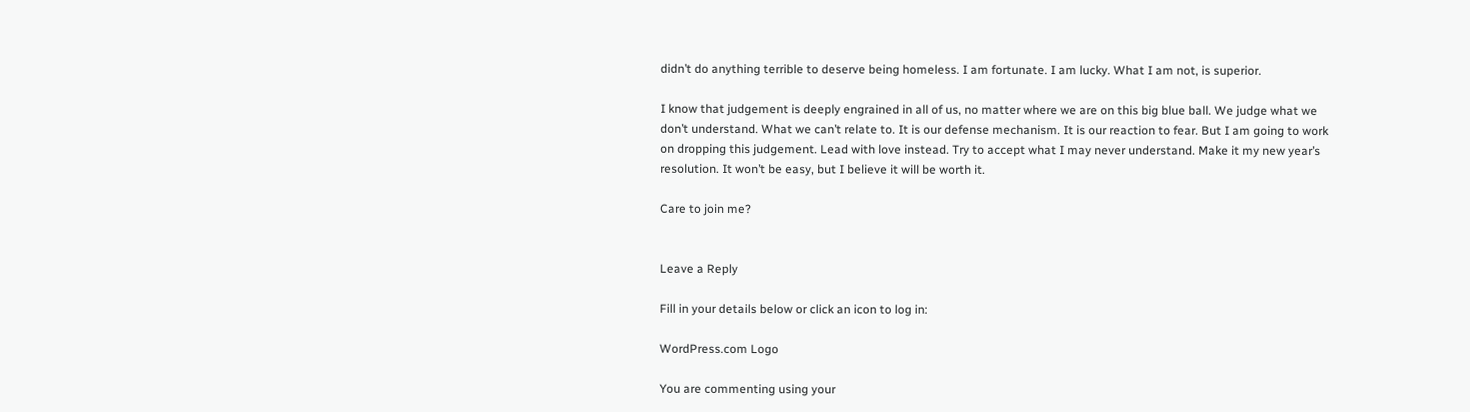didn’t do anything terrible to deserve being homeless. I am fortunate. I am lucky. What I am not, is superior.

I know that judgement is deeply engrained in all of us, no matter where we are on this big blue ball. We judge what we don’t understand. What we can’t relate to. It is our defense mechanism. It is our reaction to fear. But I am going to work on dropping this judgement. Lead with love instead. Try to accept what I may never understand. Make it my new year’s resolution. It won’t be easy, but I believe it will be worth it.

Care to join me?


Leave a Reply

Fill in your details below or click an icon to log in:

WordPress.com Logo

You are commenting using your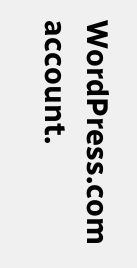WordPress.com account.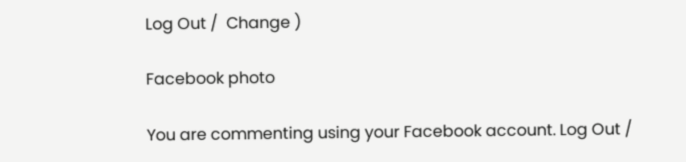Log Out /  Change )

Facebook photo

You are commenting using your Facebook account. Log Out /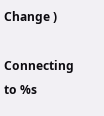Change )

Connecting to %s